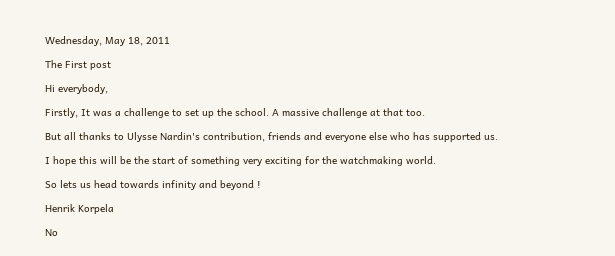Wednesday, May 18, 2011

The First post

Hi everybody,

Firstly, It was a challenge to set up the school. A massive challenge at that too.

But all thanks to Ulysse Nardin's contribution, friends and everyone else who has supported us.

I hope this will be the start of something very exciting for the watchmaking world.

So lets us head towards infinity and beyond !

Henrik Korpela

No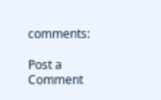comments:

Post a Comment